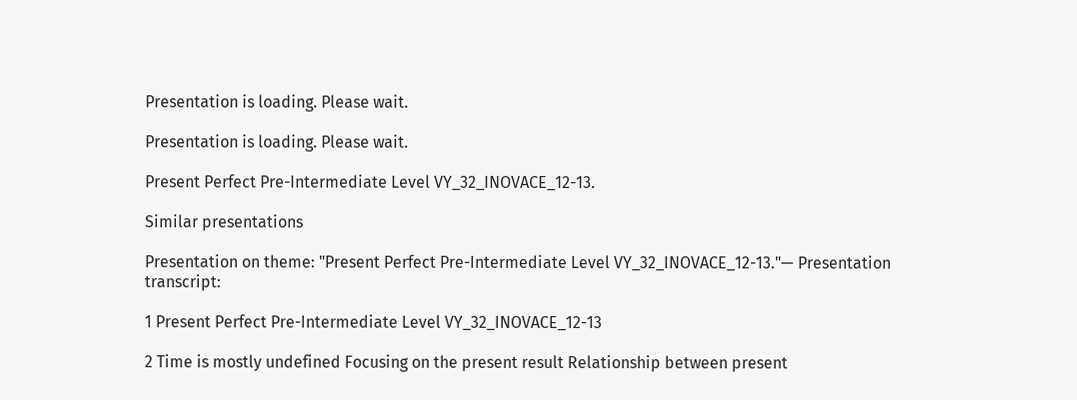Presentation is loading. Please wait.

Presentation is loading. Please wait.

Present Perfect Pre-Intermediate Level VY_32_INOVACE_12-13.

Similar presentations

Presentation on theme: "Present Perfect Pre-Intermediate Level VY_32_INOVACE_12-13."— Presentation transcript:

1 Present Perfect Pre-Intermediate Level VY_32_INOVACE_12-13

2 Time is mostly undefined Focusing on the present result Relationship between present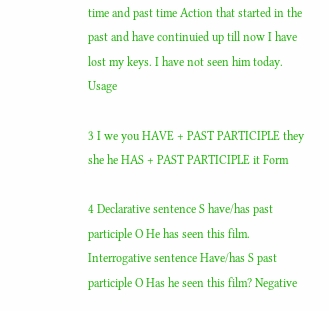time and past time Action that started in the past and have continuied up till now I have lost my keys. I have not seen him today. Usage

3 I we you HAVE + PAST PARTICIPLE they she he HAS + PAST PARTICIPLE it Form

4 Declarative sentence S have/has past participle O He has seen this film. Interrogative sentence Have/has S past participle O Has he seen this film? Negative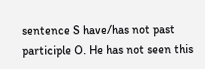sentence S have/has not past participle O. He has not seen this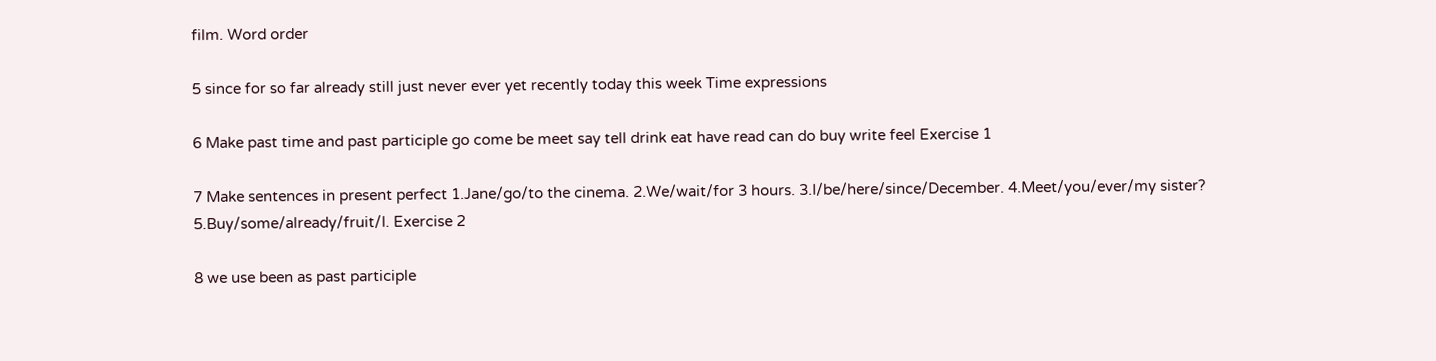film. Word order

5 since for so far already still just never ever yet recently today this week Time expressions

6 Make past time and past participle go come be meet say tell drink eat have read can do buy write feel Exercise 1

7 Make sentences in present perfect 1.Jane/go/to the cinema. 2.We/wait/for 3 hours. 3.I/be/here/since/December. 4.Meet/you/ever/my sister? 5.Buy/some/already/fruit/I. Exercise 2

8 we use been as past participle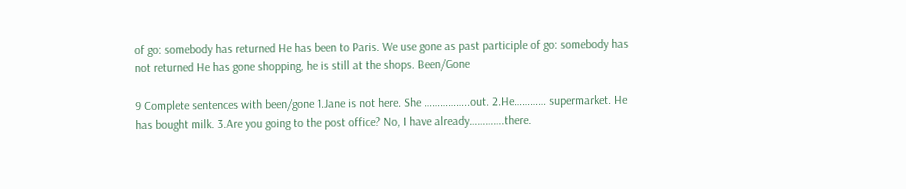of go: somebody has returned He has been to Paris. We use gone as past participle of go: somebody has not returned He has gone shopping, he is still at the shops. Been/Gone

9 Complete sentences with been/gone 1.Jane is not here. She ……………..out. 2.He………… supermarket. He has bought milk. 3.Are you going to the post office? No, I have already………….there.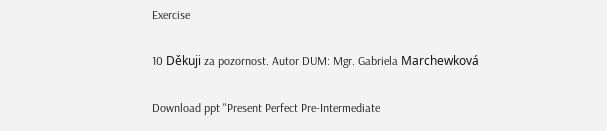Exercise

10 Děkuji za pozornost. Autor DUM: Mgr. Gabriela Marchewková

Download ppt "Present Perfect Pre-Intermediate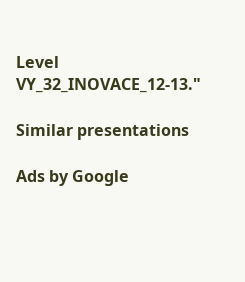Level VY_32_INOVACE_12-13."

Similar presentations

Ads by Google